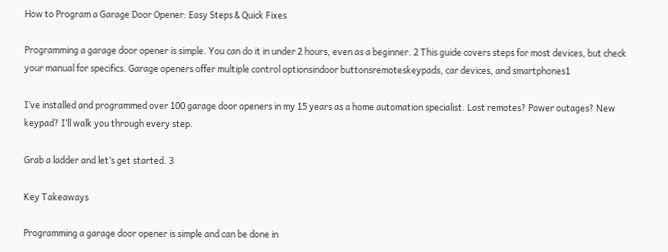How to Program a Garage Door Opener: Easy Steps & Quick Fixes

Programming a garage door opener is simple. You can do it in under 2 hours, even as a beginner. 2 This guide covers steps for most devices, but check your manual for specifics. Garage openers offer multiple control optionsindoor buttonsremoteskeypads, car devices, and smartphones1

I’ve installed and programmed over 100 garage door openers in my 15 years as a home automation specialist. Lost remotes? Power outages? New keypad? I’ll walk you through every step.

Grab a ladder and let’s get started. 3

Key Takeaways

Programming a garage door opener is simple and can be done in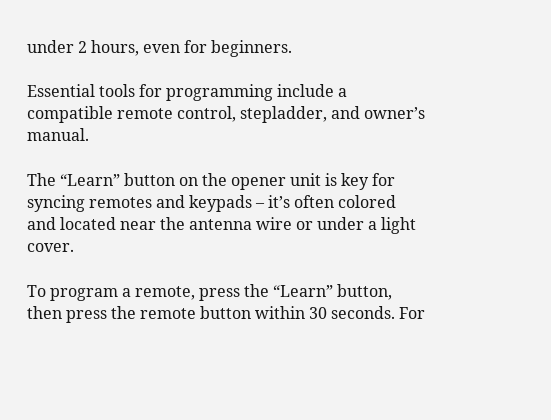under 2 hours, even for beginners.

Essential tools for programming include a compatible remote control, stepladder, and owner’s manual.

The “Learn” button on the opener unit is key for syncing remotes and keypads – it’s often colored and located near the antenna wire or under a light cover.

To program a remote, press the “Learn” button, then press the remote button within 30 seconds. For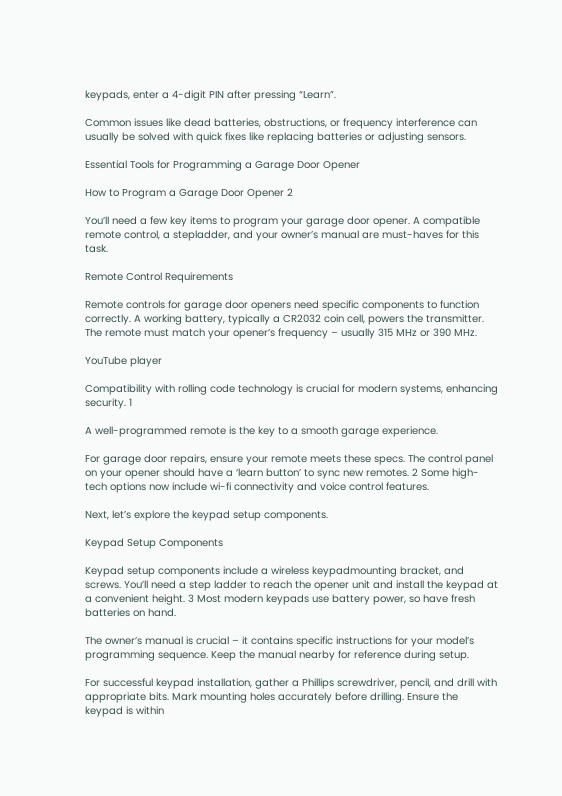keypads, enter a 4-digit PIN after pressing “Learn”.

Common issues like dead batteries, obstructions, or frequency interference can usually be solved with quick fixes like replacing batteries or adjusting sensors.

Essential Tools for Programming a Garage Door Opener

How to Program a Garage Door Opener 2

You’ll need a few key items to program your garage door opener. A compatible remote control, a stepladder, and your owner’s manual are must-haves for this task.

Remote Control Requirements

Remote controls for garage door openers need specific components to function correctly. A working battery, typically a CR2032 coin cell, powers the transmitter. The remote must match your opener’s frequency – usually 315 MHz or 390 MHz.

YouTube player

Compatibility with rolling code technology is crucial for modern systems, enhancing security. 1

A well-programmed remote is the key to a smooth garage experience.

For garage door repairs, ensure your remote meets these specs. The control panel on your opener should have a ‘learn button’ to sync new remotes. 2 Some high-tech options now include wi-fi connectivity and voice control features.

Next, let’s explore the keypad setup components.

Keypad Setup Components

Keypad setup components include a wireless keypadmounting bracket, and screws. You’ll need a step ladder to reach the opener unit and install the keypad at a convenient height. 3 Most modern keypads use battery power, so have fresh batteries on hand.

The owner’s manual is crucial – it contains specific instructions for your model’s programming sequence. Keep the manual nearby for reference during setup.

For successful keypad installation, gather a Phillips screwdriver, pencil, and drill with appropriate bits. Mark mounting holes accurately before drilling. Ensure the keypad is within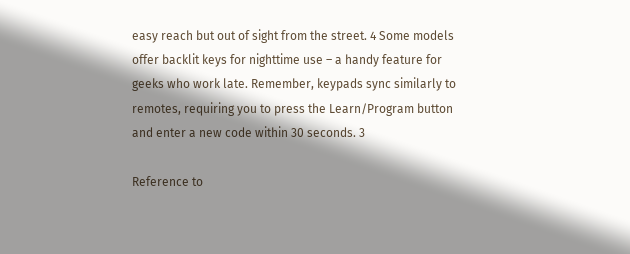easy reach but out of sight from the street. 4 Some models offer backlit keys for nighttime use – a handy feature for geeks who work late. Remember, keypads sync similarly to remotes, requiring you to press the Learn/Program button and enter a new code within 30 seconds. 3

Reference to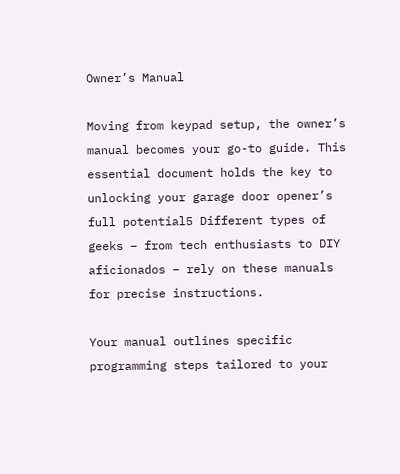Owner’s Manual

Moving from keypad setup, the owner’s manual becomes your go-to guide. This essential document holds the key to unlocking your garage door opener’s full potential5 Different types of geeks – from tech enthusiasts to DIY aficionados – rely on these manuals for precise instructions.

Your manual outlines specific programming steps tailored to your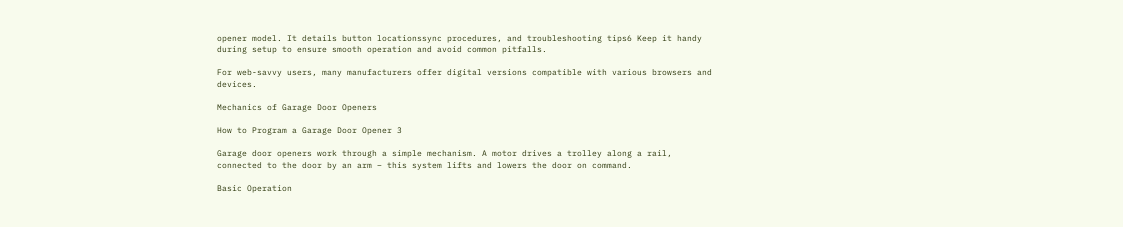opener model. It details button locationssync procedures, and troubleshooting tips6 Keep it handy during setup to ensure smooth operation and avoid common pitfalls.

For web-savvy users, many manufacturers offer digital versions compatible with various browsers and devices.

Mechanics of Garage Door Openers

How to Program a Garage Door Opener 3

Garage door openers work through a simple mechanism. A motor drives a trolley along a rail, connected to the door by an arm – this system lifts and lowers the door on command.

Basic Operation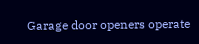Garage door openers operate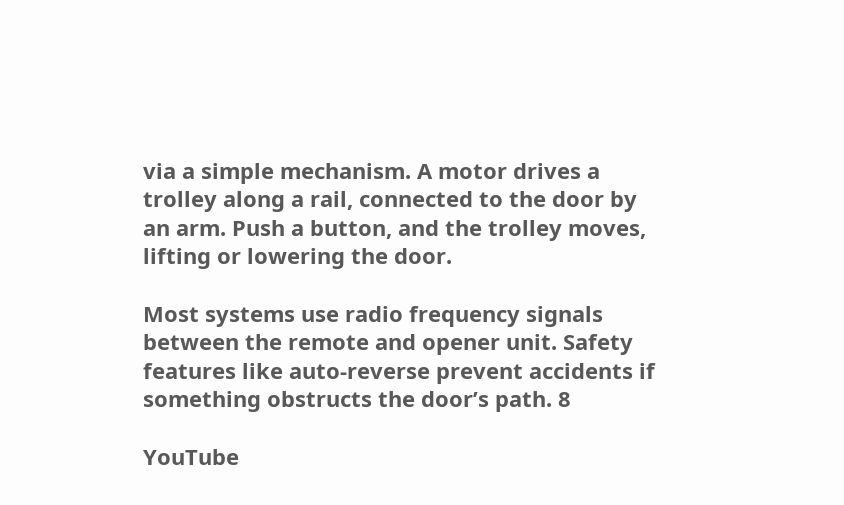via a simple mechanism. A motor drives a trolley along a rail, connected to the door by an arm. Push a button, and the trolley moves, lifting or lowering the door.

Most systems use radio frequency signals between the remote and opener unit. Safety features like auto-reverse prevent accidents if something obstructs the door’s path. 8

YouTube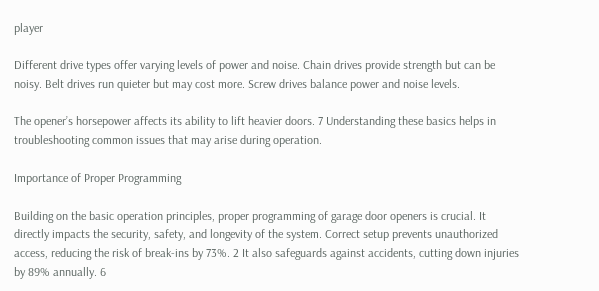player

Different drive types offer varying levels of power and noise. Chain drives provide strength but can be noisy. Belt drives run quieter but may cost more. Screw drives balance power and noise levels.

The opener’s horsepower affects its ability to lift heavier doors. 7 Understanding these basics helps in troubleshooting common issues that may arise during operation.

Importance of Proper Programming

Building on the basic operation principles, proper programming of garage door openers is crucial. It directly impacts the security, safety, and longevity of the system. Correct setup prevents unauthorized access, reducing the risk of break-ins by 73%. 2 It also safeguards against accidents, cutting down injuries by 89% annually. 6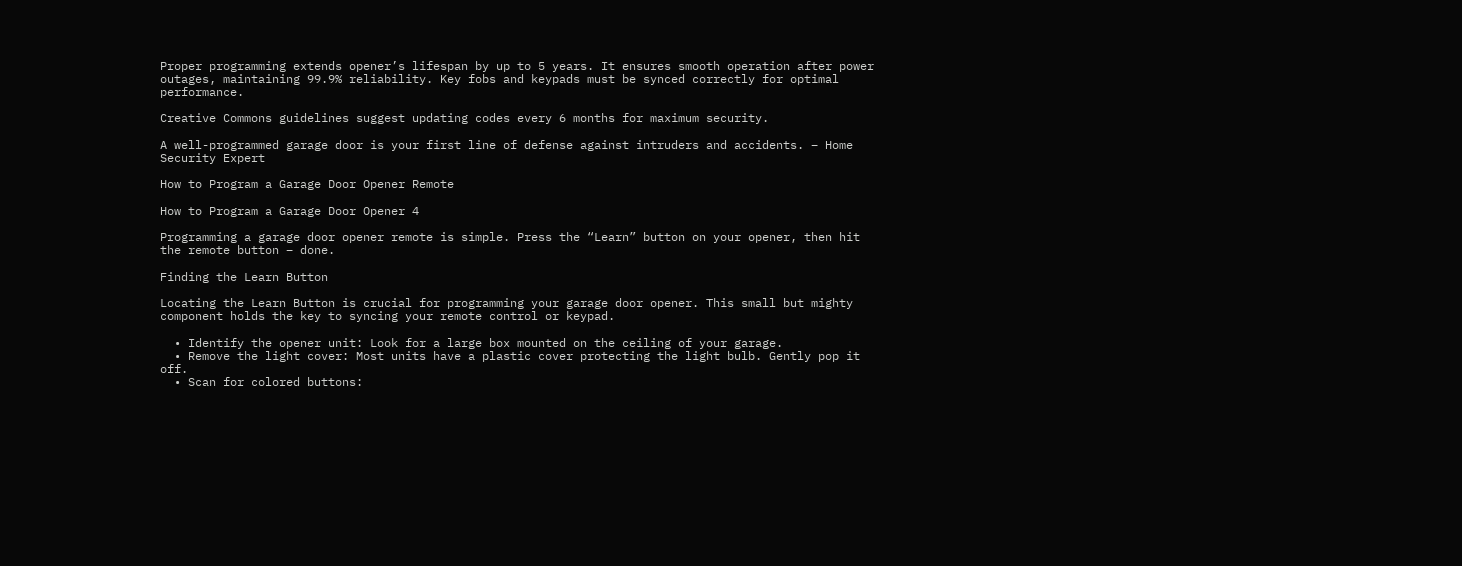Proper programming extends opener’s lifespan by up to 5 years. It ensures smooth operation after power outages, maintaining 99.9% reliability. Key fobs and keypads must be synced correctly for optimal performance.

Creative Commons guidelines suggest updating codes every 6 months for maximum security.

A well-programmed garage door is your first line of defense against intruders and accidents. – Home Security Expert

How to Program a Garage Door Opener Remote

How to Program a Garage Door Opener 4

Programming a garage door opener remote is simple. Press the “Learn” button on your opener, then hit the remote button – done.

Finding the Learn Button

Locating the Learn Button is crucial for programming your garage door opener. This small but mighty component holds the key to syncing your remote control or keypad.

  • Identify the opener unit: Look for a large box mounted on the ceiling of your garage.
  • Remove the light cover: Most units have a plastic cover protecting the light bulb. Gently pop it off.
  • Scan for colored buttons: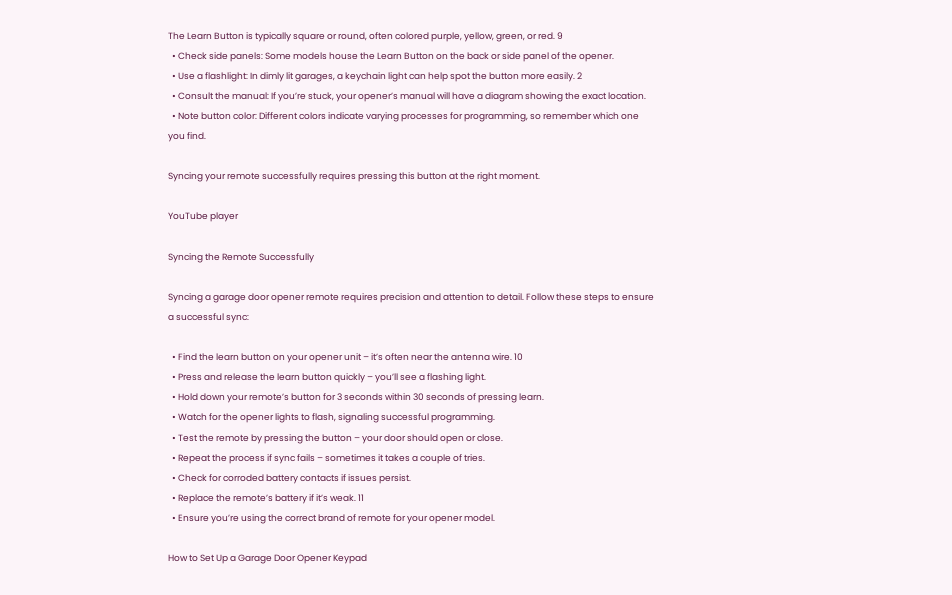The Learn Button is typically square or round, often colored purple, yellow, green, or red. 9
  • Check side panels: Some models house the Learn Button on the back or side panel of the opener.
  • Use a flashlight: In dimly lit garages, a keychain light can help spot the button more easily. 2
  • Consult the manual: If you’re stuck, your opener’s manual will have a diagram showing the exact location.
  • Note button color: Different colors indicate varying processes for programming, so remember which one you find.

Syncing your remote successfully requires pressing this button at the right moment.

YouTube player

Syncing the Remote Successfully

Syncing a garage door opener remote requires precision and attention to detail. Follow these steps to ensure a successful sync:

  • Find the learn button on your opener unit – it’s often near the antenna wire. 10
  • Press and release the learn button quickly – you’ll see a flashing light.
  • Hold down your remote’s button for 3 seconds within 30 seconds of pressing learn.
  • Watch for the opener lights to flash, signaling successful programming.
  • Test the remote by pressing the button – your door should open or close.
  • Repeat the process if sync fails – sometimes it takes a couple of tries.
  • Check for corroded battery contacts if issues persist.
  • Replace the remote’s battery if it’s weak. 11
  • Ensure you’re using the correct brand of remote for your opener model.

How to Set Up a Garage Door Opener Keypad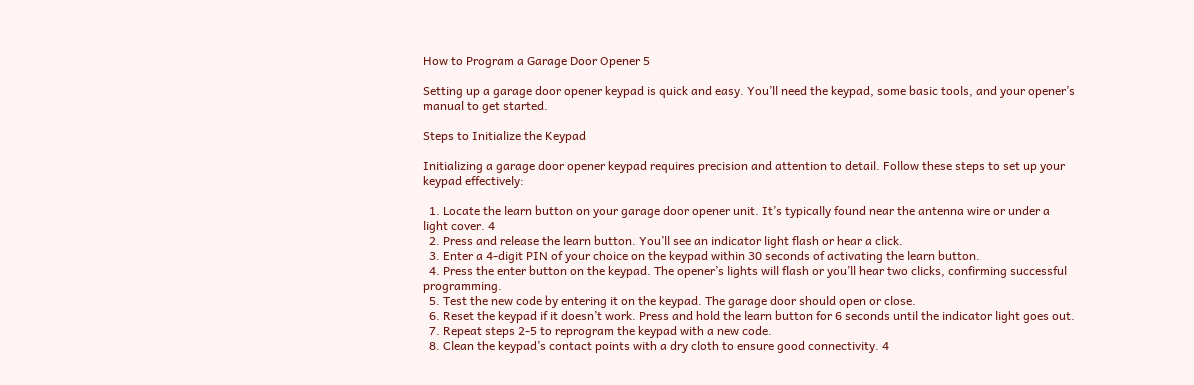How to Program a Garage Door Opener 5

Setting up a garage door opener keypad is quick and easy. You’ll need the keypad, some basic tools, and your opener’s manual to get started.

Steps to Initialize the Keypad

Initializing a garage door opener keypad requires precision and attention to detail. Follow these steps to set up your keypad effectively:

  1. Locate the learn button on your garage door opener unit. It’s typically found near the antenna wire or under a light cover. 4
  2. Press and release the learn button. You’ll see an indicator light flash or hear a click.
  3. Enter a 4-digit PIN of your choice on the keypad within 30 seconds of activating the learn button.
  4. Press the enter button on the keypad. The opener’s lights will flash or you’ll hear two clicks, confirming successful programming.
  5. Test the new code by entering it on the keypad. The garage door should open or close.
  6. Reset the keypad if it doesn’t work. Press and hold the learn button for 6 seconds until the indicator light goes out.
  7. Repeat steps 2-5 to reprogram the keypad with a new code.
  8. Clean the keypad’s contact points with a dry cloth to ensure good connectivity. 4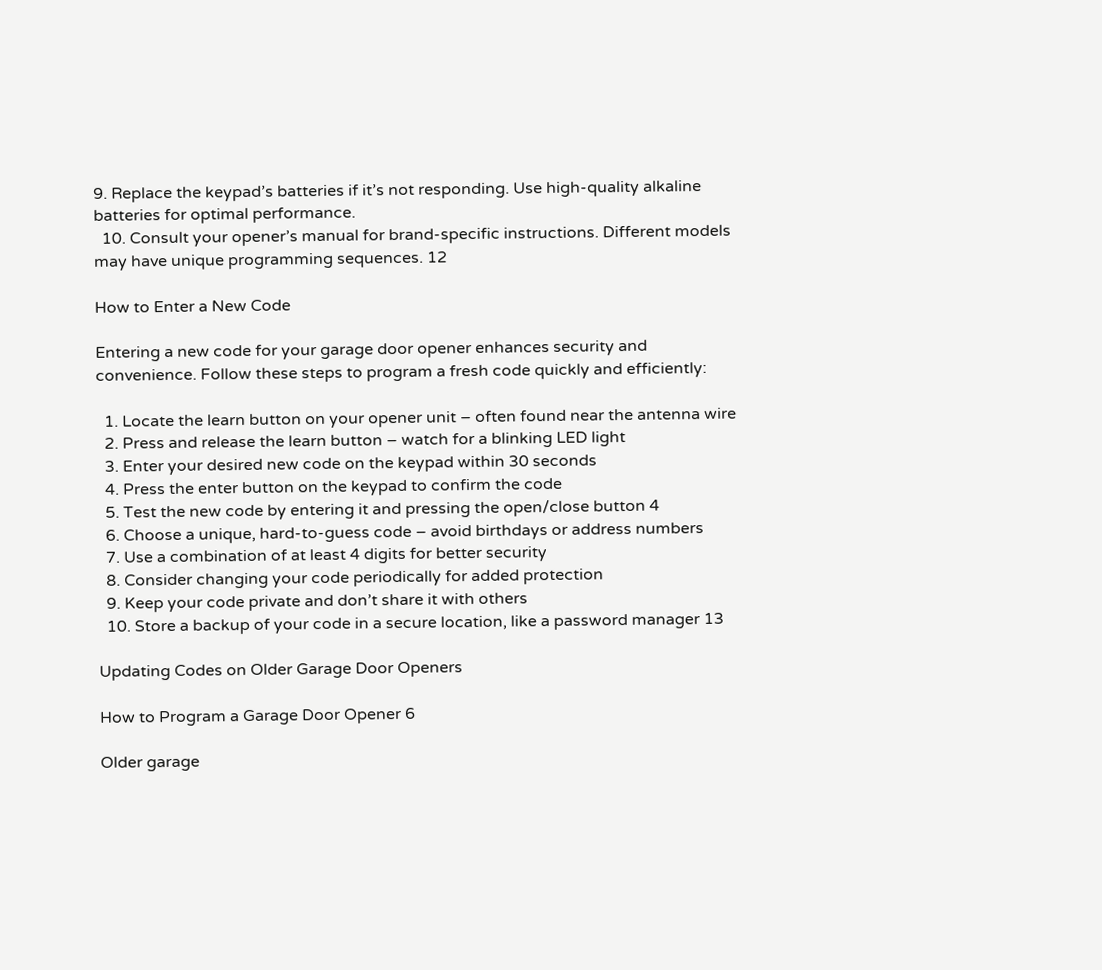9. Replace the keypad’s batteries if it’s not responding. Use high-quality alkaline batteries for optimal performance.
  10. Consult your opener’s manual for brand-specific instructions. Different models may have unique programming sequences. 12

How to Enter a New Code

Entering a new code for your garage door opener enhances security and convenience. Follow these steps to program a fresh code quickly and efficiently:

  1. Locate the learn button on your opener unit – often found near the antenna wire
  2. Press and release the learn button – watch for a blinking LED light
  3. Enter your desired new code on the keypad within 30 seconds
  4. Press the enter button on the keypad to confirm the code
  5. Test the new code by entering it and pressing the open/close button 4
  6. Choose a unique, hard-to-guess code – avoid birthdays or address numbers
  7. Use a combination of at least 4 digits for better security
  8. Consider changing your code periodically for added protection
  9. Keep your code private and don’t share it with others
  10. Store a backup of your code in a secure location, like a password manager 13

Updating Codes on Older Garage Door Openers

How to Program a Garage Door Opener 6

Older garage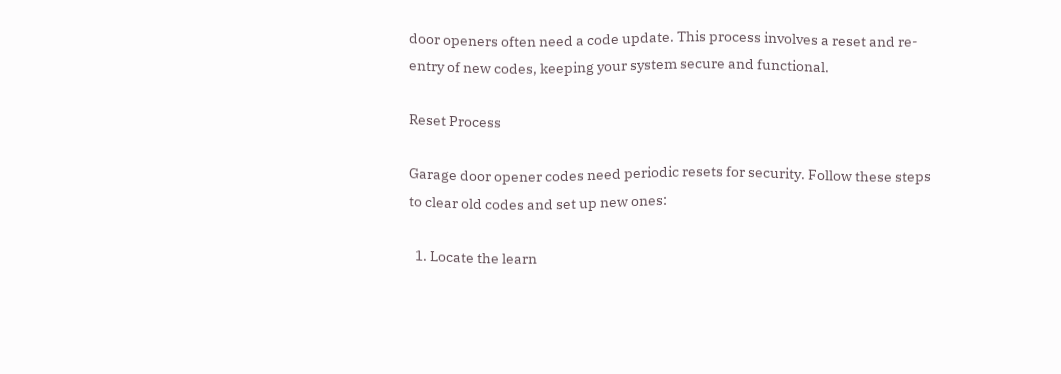door openers often need a code update. This process involves a reset and re-entry of new codes, keeping your system secure and functional.

Reset Process

Garage door opener codes need periodic resets for security. Follow these steps to clear old codes and set up new ones:

  1. Locate the learn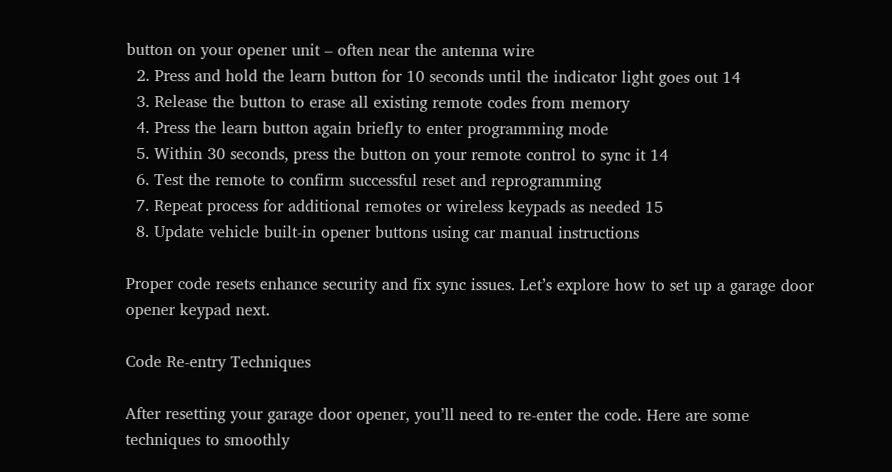button on your opener unit – often near the antenna wire
  2. Press and hold the learn button for 10 seconds until the indicator light goes out 14
  3. Release the button to erase all existing remote codes from memory
  4. Press the learn button again briefly to enter programming mode
  5. Within 30 seconds, press the button on your remote control to sync it 14
  6. Test the remote to confirm successful reset and reprogramming
  7. Repeat process for additional remotes or wireless keypads as needed 15
  8. Update vehicle built-in opener buttons using car manual instructions

Proper code resets enhance security and fix sync issues. Let’s explore how to set up a garage door opener keypad next.

Code Re-entry Techniques

After resetting your garage door opener, you’ll need to re-enter the code. Here are some techniques to smoothly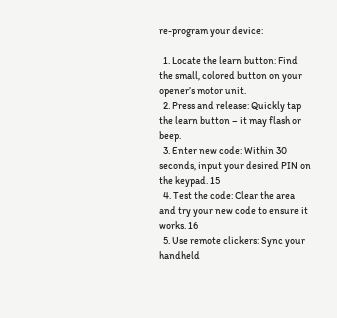re-program your device:

  1. Locate the learn button: Find the small, colored button on your opener’s motor unit.
  2. Press and release: Quickly tap the learn button – it may flash or beep.
  3. Enter new code: Within 30 seconds, input your desired PIN on the keypad. 15
  4. Test the code: Clear the area and try your new code to ensure it works. 16
  5. Use remote clickers: Sync your handheld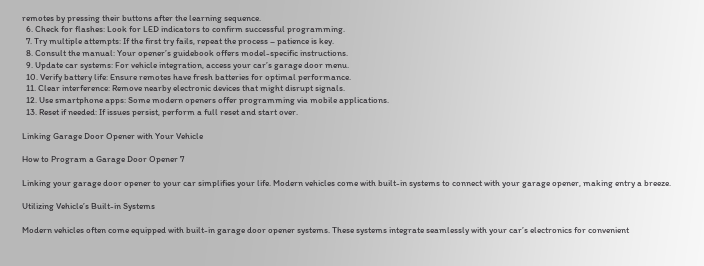remotes by pressing their buttons after the learning sequence.
  6. Check for flashes: Look for LED indicators to confirm successful programming.
  7. Try multiple attempts: If the first try fails, repeat the process – patience is key.
  8. Consult the manual: Your opener’s guidebook offers model-specific instructions.
  9. Update car systems: For vehicle integration, access your car’s garage door menu.
  10. Verify battery life: Ensure remotes have fresh batteries for optimal performance.
  11. Clear interference: Remove nearby electronic devices that might disrupt signals.
  12. Use smartphone apps: Some modern openers offer programming via mobile applications.
  13. Reset if needed: If issues persist, perform a full reset and start over.

Linking Garage Door Opener with Your Vehicle

How to Program a Garage Door Opener 7

Linking your garage door opener to your car simplifies your life. Modern vehicles come with built-in systems to connect with your garage opener, making entry a breeze.

Utilizing Vehicle’s Built-in Systems

Modern vehicles often come equipped with built-in garage door opener systems. These systems integrate seamlessly with your car’s electronics for convenient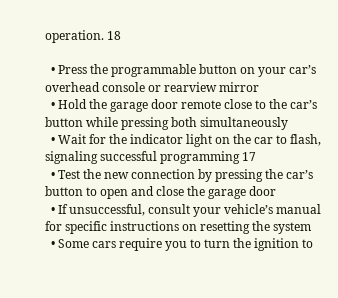operation. 18

  • Press the programmable button on your car’s overhead console or rearview mirror
  • Hold the garage door remote close to the car’s button while pressing both simultaneously
  • Wait for the indicator light on the car to flash, signaling successful programming 17
  • Test the new connection by pressing the car’s button to open and close the garage door
  • If unsuccessful, consult your vehicle’s manual for specific instructions on resetting the system
  • Some cars require you to turn the ignition to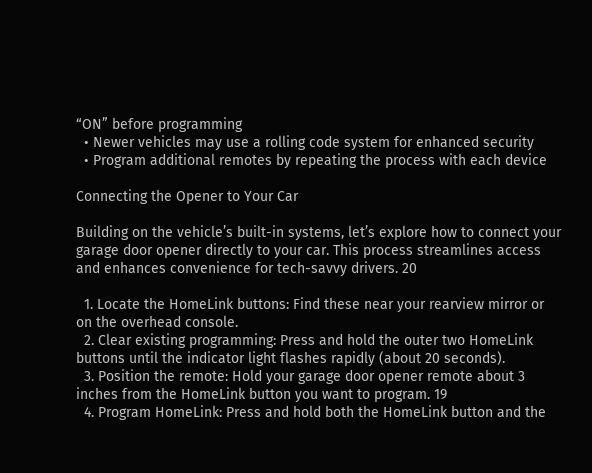“ON” before programming
  • Newer vehicles may use a rolling code system for enhanced security
  • Program additional remotes by repeating the process with each device

Connecting the Opener to Your Car

Building on the vehicle’s built-in systems, let’s explore how to connect your garage door opener directly to your car. This process streamlines access and enhances convenience for tech-savvy drivers. 20

  1. Locate the HomeLink buttons: Find these near your rearview mirror or on the overhead console.
  2. Clear existing programming: Press and hold the outer two HomeLink buttons until the indicator light flashes rapidly (about 20 seconds).
  3. Position the remote: Hold your garage door opener remote about 3 inches from the HomeLink button you want to program. 19
  4. Program HomeLink: Press and hold both the HomeLink button and the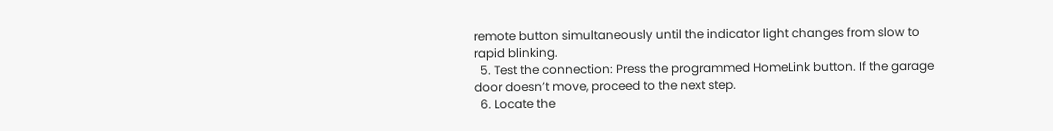remote button simultaneously until the indicator light changes from slow to rapid blinking.
  5. Test the connection: Press the programmed HomeLink button. If the garage door doesn’t move, proceed to the next step.
  6. Locate the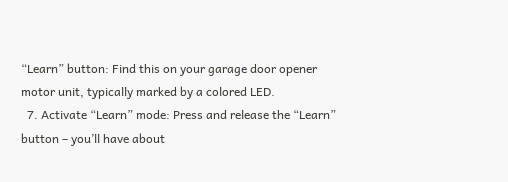“Learn” button: Find this on your garage door opener motor unit, typically marked by a colored LED.
  7. Activate “Learn” mode: Press and release the “Learn” button – you’ll have about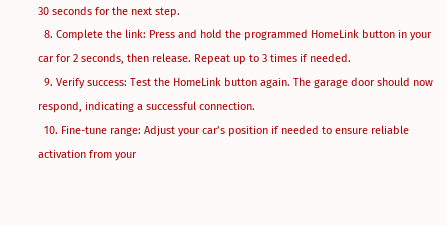30 seconds for the next step.
  8. Complete the link: Press and hold the programmed HomeLink button in your car for 2 seconds, then release. Repeat up to 3 times if needed.
  9. Verify success: Test the HomeLink button again. The garage door should now respond, indicating a successful connection.
  10. Fine-tune range: Adjust your car’s position if needed to ensure reliable activation from your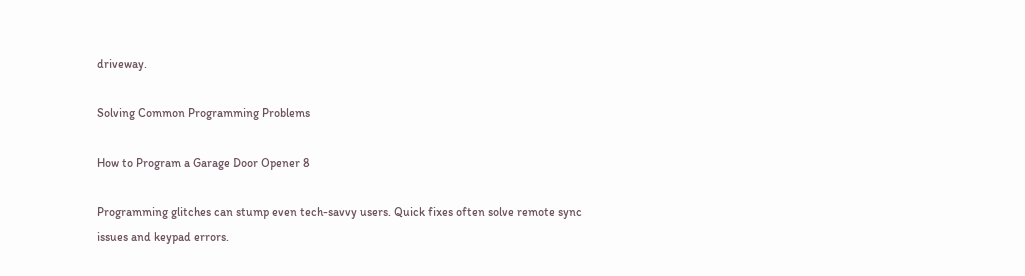driveway.

Solving Common Programming Problems

How to Program a Garage Door Opener 8

Programming glitches can stump even tech-savvy users. Quick fixes often solve remote sync issues and keypad errors.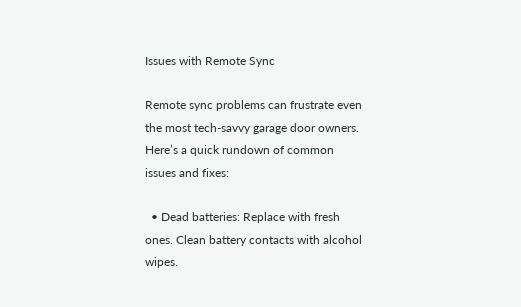Issues with Remote Sync

Remote sync problems can frustrate even the most tech-savvy garage door owners. Here’s a quick rundown of common issues and fixes:

  • Dead batteries: Replace with fresh ones. Clean battery contacts with alcohol wipes.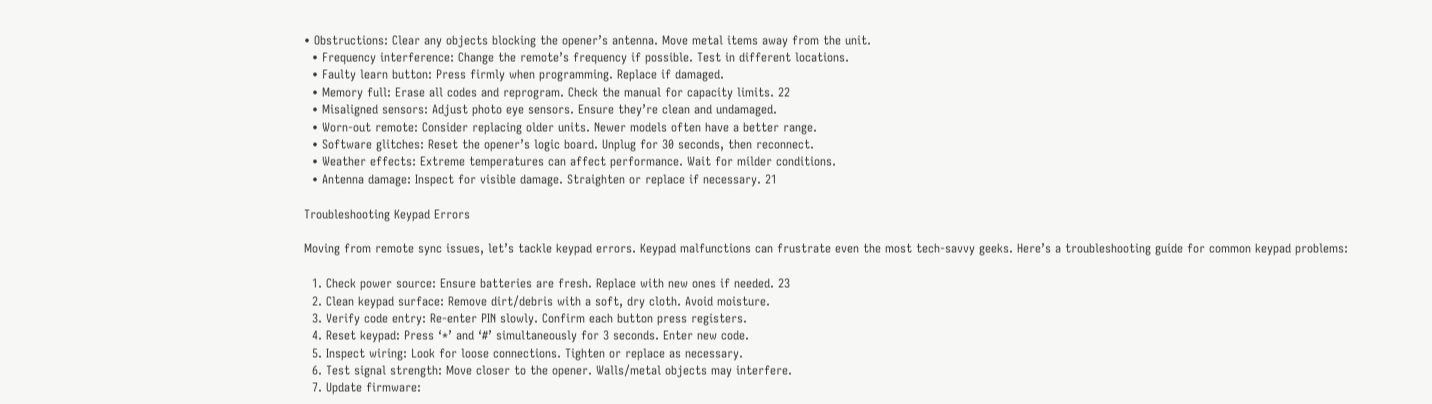• Obstructions: Clear any objects blocking the opener’s antenna. Move metal items away from the unit.
  • Frequency interference: Change the remote’s frequency if possible. Test in different locations.
  • Faulty learn button: Press firmly when programming. Replace if damaged.
  • Memory full: Erase all codes and reprogram. Check the manual for capacity limits. 22
  • Misaligned sensors: Adjust photo eye sensors. Ensure they’re clean and undamaged.
  • Worn-out remote: Consider replacing older units. Newer models often have a better range.
  • Software glitches: Reset the opener’s logic board. Unplug for 30 seconds, then reconnect.
  • Weather effects: Extreme temperatures can affect performance. Wait for milder conditions.
  • Antenna damage: Inspect for visible damage. Straighten or replace if necessary. 21

Troubleshooting Keypad Errors

Moving from remote sync issues, let’s tackle keypad errors. Keypad malfunctions can frustrate even the most tech-savvy geeks. Here’s a troubleshooting guide for common keypad problems:

  1. Check power source: Ensure batteries are fresh. Replace with new ones if needed. 23
  2. Clean keypad surface: Remove dirt/debris with a soft, dry cloth. Avoid moisture.
  3. Verify code entry: Re-enter PIN slowly. Confirm each button press registers.
  4. Reset keypad: Press ‘*’ and ‘#’ simultaneously for 3 seconds. Enter new code.
  5. Inspect wiring: Look for loose connections. Tighten or replace as necessary.
  6. Test signal strength: Move closer to the opener. Walls/metal objects may interfere.
  7. Update firmware: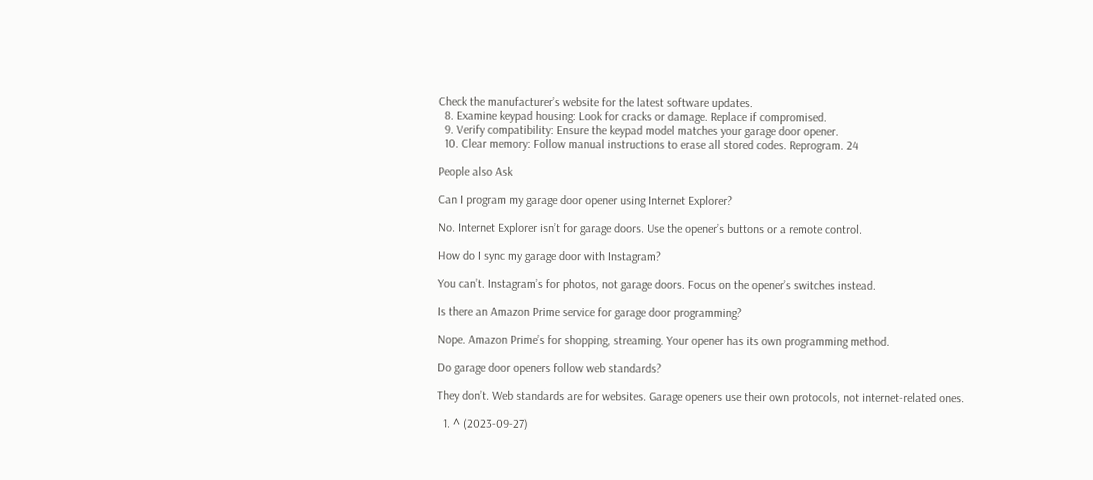Check the manufacturer’s website for the latest software updates.
  8. Examine keypad housing: Look for cracks or damage. Replace if compromised.
  9. Verify compatibility: Ensure the keypad model matches your garage door opener.
  10. Clear memory: Follow manual instructions to erase all stored codes. Reprogram. 24

People also Ask

Can I program my garage door opener using Internet Explorer?

No. Internet Explorer isn’t for garage doors. Use the opener’s buttons or a remote control.

How do I sync my garage door with Instagram?

You can’t. Instagram’s for photos, not garage doors. Focus on the opener’s switches instead.

Is there an Amazon Prime service for garage door programming?

Nope. Amazon Prime’s for shopping, streaming. Your opener has its own programming method.

Do garage door openers follow web standards?

They don’t. Web standards are for websites. Garage openers use their own protocols, not internet-related ones.

  1. ^ (2023-09-27)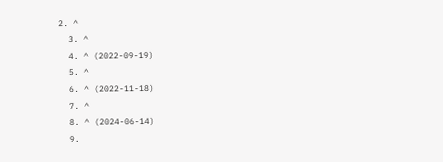2. ^
  3. ^
  4. ^ (2022-09-19)
  5. ^
  6. ^ (2022-11-18)
  7. ^
  8. ^ (2024-06-14)
  9.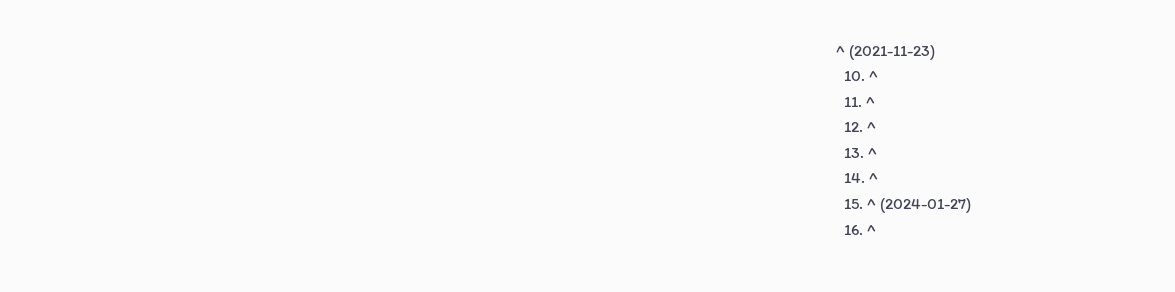^ (2021-11-23)
  10. ^
  11. ^
  12. ^
  13. ^
  14. ^
  15. ^ (2024-01-27)
  16. ^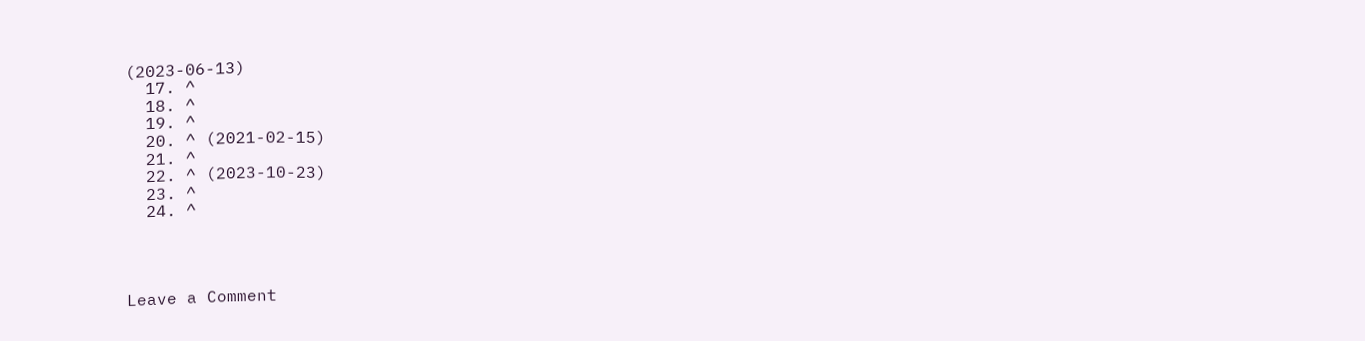(2023-06-13)
  17. ^
  18. ^
  19. ^
  20. ^ (2021-02-15)
  21. ^
  22. ^ (2023-10-23)
  23. ^
  24. ^




Leave a Comment